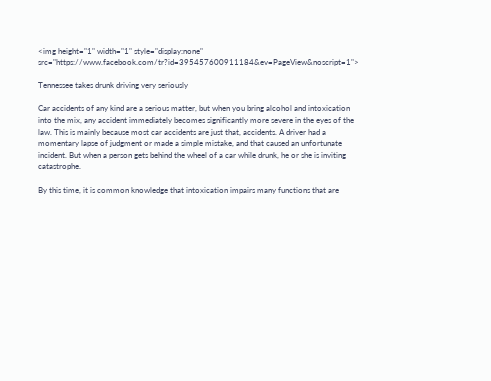<img height="1" width="1" style="display:none" src="https://www.facebook.com/tr?id=395457600911184&ev=PageView&noscript=1">

Tennessee takes drunk driving very seriously

Car accidents of any kind are a serious matter, but when you bring alcohol and intoxication into the mix, any accident immediately becomes significantly more severe in the eyes of the law. This is mainly because most car accidents are just that, accidents. A driver had a momentary lapse of judgment or made a simple mistake, and that caused an unfortunate incident. But when a person gets behind the wheel of a car while drunk, he or she is inviting catastrophe.

By this time, it is common knowledge that intoxication impairs many functions that are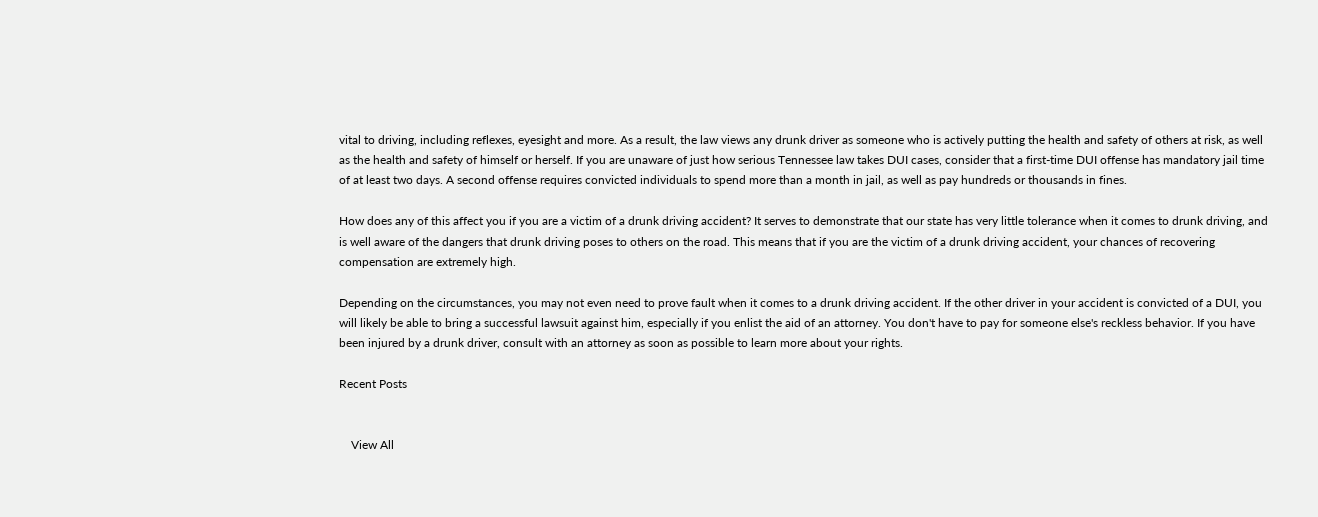vital to driving, including reflexes, eyesight and more. As a result, the law views any drunk driver as someone who is actively putting the health and safety of others at risk, as well as the health and safety of himself or herself. If you are unaware of just how serious Tennessee law takes DUI cases, consider that a first-time DUI offense has mandatory jail time of at least two days. A second offense requires convicted individuals to spend more than a month in jail, as well as pay hundreds or thousands in fines.

How does any of this affect you if you are a victim of a drunk driving accident? It serves to demonstrate that our state has very little tolerance when it comes to drunk driving, and is well aware of the dangers that drunk driving poses to others on the road. This means that if you are the victim of a drunk driving accident, your chances of recovering compensation are extremely high.

Depending on the circumstances, you may not even need to prove fault when it comes to a drunk driving accident. If the other driver in your accident is convicted of a DUI, you will likely be able to bring a successful lawsuit against him, especially if you enlist the aid of an attorney. You don't have to pay for someone else's reckless behavior. If you have been injured by a drunk driver, consult with an attorney as soon as possible to learn more about your rights.

Recent Posts


    View All